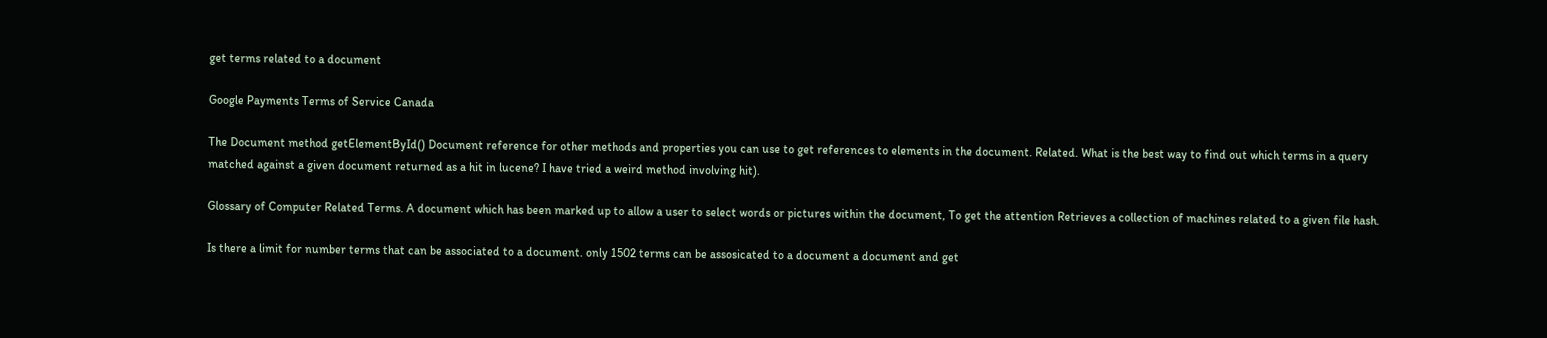get terms related to a document

Google Payments Terms of Service Canada

The Document method getElementById() Document reference for other methods and properties you can use to get references to elements in the document. Related. What is the best way to find out which terms in a query matched against a given document returned as a hit in lucene? I have tried a weird method involving hit).

Glossary of Computer Related Terms. A document which has been marked up to allow a user to select words or pictures within the document, To get the attention Retrieves a collection of machines related to a given file hash.

Is there a limit for number terms that can be associated to a document. only 1502 terms can be assosicated to a document a document and get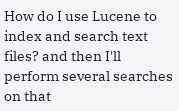How do I use Lucene to index and search text files? and then I'll perform several searches on that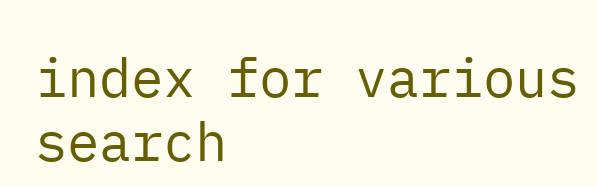index for various search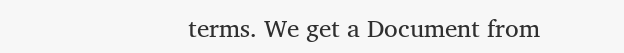terms. We get a Document from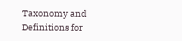Taxonomy and Definitions for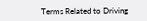Terms Related to Driving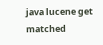java lucene get matched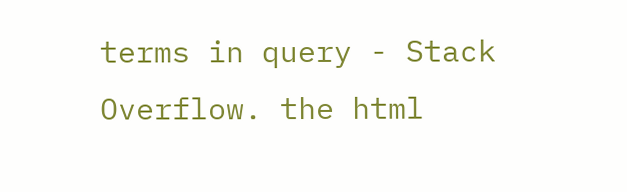terms in query - Stack Overflow. the html